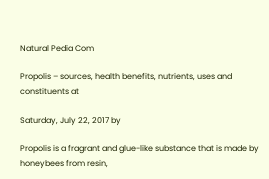Natural Pedia Com

Propolis – sources, health benefits, nutrients, uses and constituents at

Saturday, July 22, 2017 by

Propolis is a fragrant and glue-like substance that is made by honeybees from resin,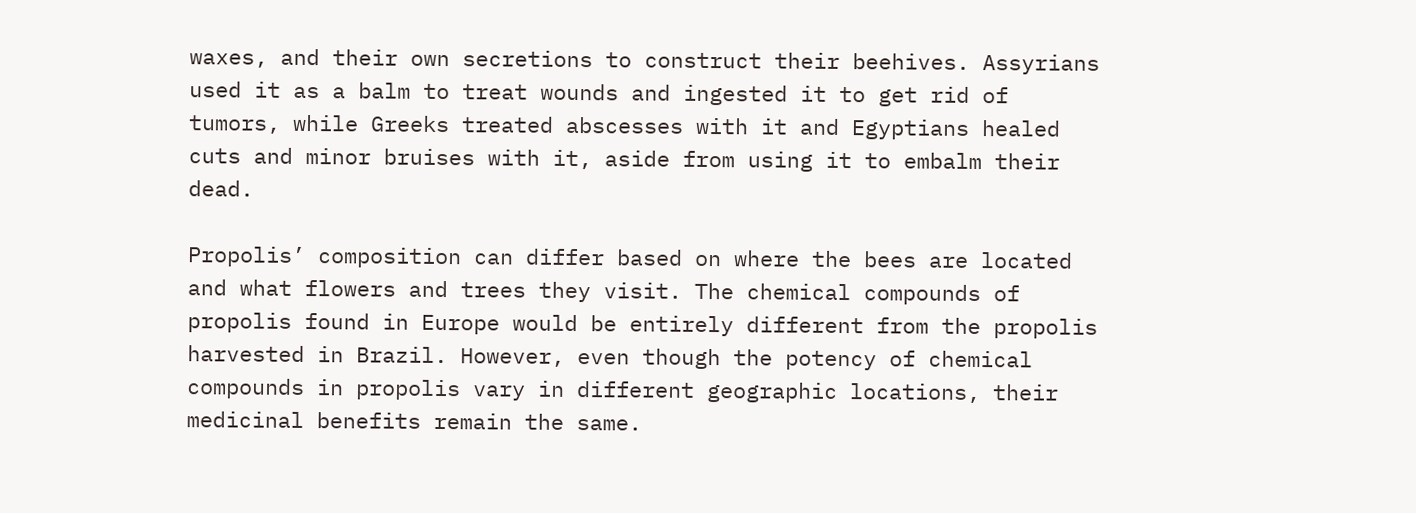waxes, and their own secretions to construct their beehives. Assyrians used it as a balm to treat wounds and ingested it to get rid of tumors, while Greeks treated abscesses with it and Egyptians healed cuts and minor bruises with it, aside from using it to embalm their dead.

Propolis’ composition can differ based on where the bees are located and what flowers and trees they visit. The chemical compounds of propolis found in Europe would be entirely different from the propolis harvested in Brazil. However, even though the potency of chemical compounds in propolis vary in different geographic locations, their medicinal benefits remain the same.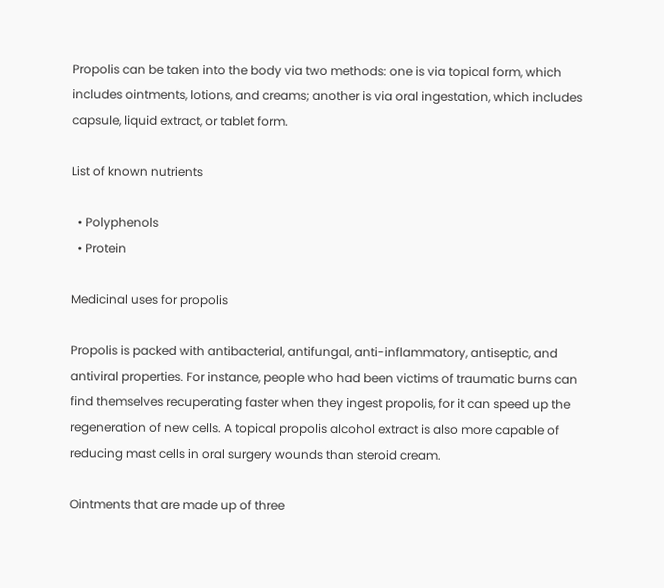Propolis can be taken into the body via two methods: one is via topical form, which includes ointments, lotions, and creams; another is via oral ingestation, which includes capsule, liquid extract, or tablet form.

List of known nutrients

  • Polyphenols
  • Protein

Medicinal uses for propolis

Propolis is packed with antibacterial, antifungal, anti-inflammatory, antiseptic, and antiviral properties. For instance, people who had been victims of traumatic burns can find themselves recuperating faster when they ingest propolis, for it can speed up the regeneration of new cells. A topical propolis alcohol extract is also more capable of reducing mast cells in oral surgery wounds than steroid cream.

Ointments that are made up of three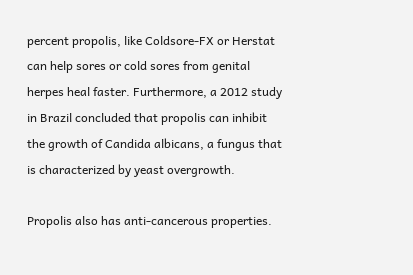percent propolis, like Coldsore-FX or Herstat can help sores or cold sores from genital herpes heal faster. Furthermore, a 2012 study in Brazil concluded that propolis can inhibit the growth of Candida albicans, a fungus that is characterized by yeast overgrowth.

Propolis also has anti-cancerous properties.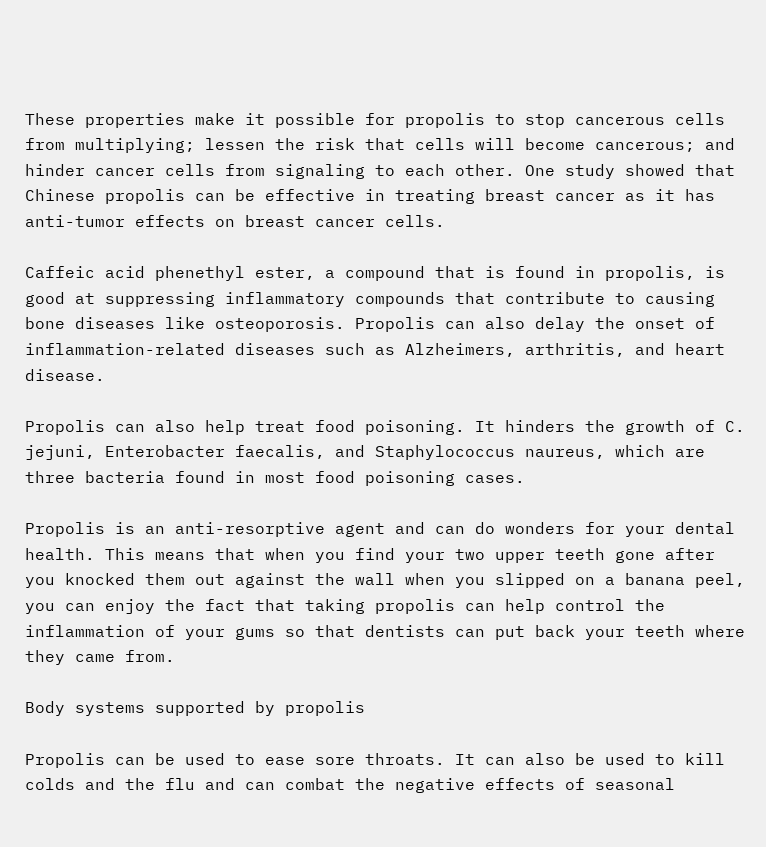These properties make it possible for propolis to stop cancerous cells from multiplying; lessen the risk that cells will become cancerous; and hinder cancer cells from signaling to each other. One study showed that Chinese propolis can be effective in treating breast cancer as it has anti-tumor effects on breast cancer cells.

Caffeic acid phenethyl ester, a compound that is found in propolis, is good at suppressing inflammatory compounds that contribute to causing bone diseases like osteoporosis. Propolis can also delay the onset of inflammation-related diseases such as Alzheimers, arthritis, and heart disease.

Propolis can also help treat food poisoning. It hinders the growth of C. jejuni, Enterobacter faecalis, and Staphylococcus naureus, which are three bacteria found in most food poisoning cases.

Propolis is an anti-resorptive agent and can do wonders for your dental health. This means that when you find your two upper teeth gone after you knocked them out against the wall when you slipped on a banana peel, you can enjoy the fact that taking propolis can help control the inflammation of your gums so that dentists can put back your teeth where they came from.

Body systems supported by propolis

Propolis can be used to ease sore throats. It can also be used to kill colds and the flu and can combat the negative effects of seasonal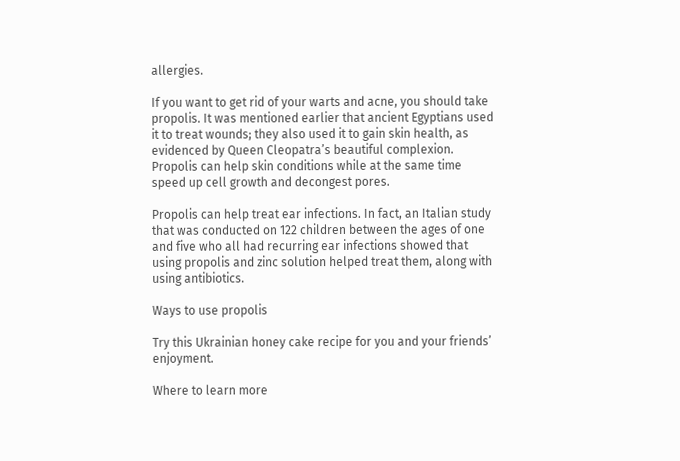allergies.

If you want to get rid of your warts and acne, you should take propolis. It was mentioned earlier that ancient Egyptians used it to treat wounds; they also used it to gain skin health, as evidenced by Queen Cleopatra’s beautiful complexion. Propolis can help skin conditions while at the same time speed up cell growth and decongest pores.

Propolis can help treat ear infections. In fact, an Italian study that was conducted on 122 children between the ages of one and five who all had recurring ear infections showed that using propolis and zinc solution helped treat them, along with using antibiotics.

Ways to use propolis

Try this Ukrainian honey cake recipe for you and your friends’ enjoyment.

Where to learn more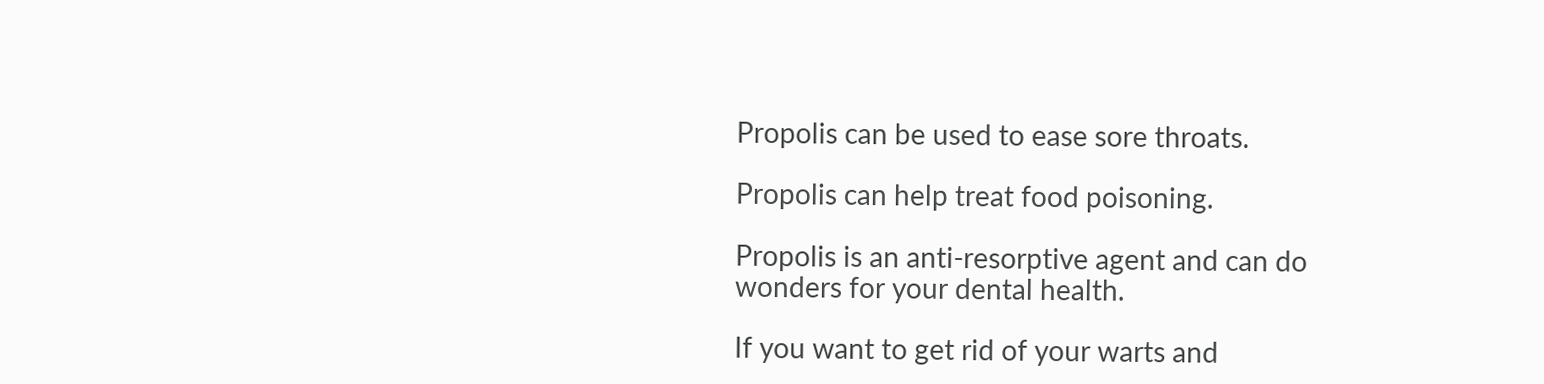Propolis can be used to ease sore throats.

Propolis can help treat food poisoning.

Propolis is an anti-resorptive agent and can do wonders for your dental health.

If you want to get rid of your warts and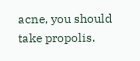acne, you should take propolis.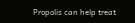Propolis can help treat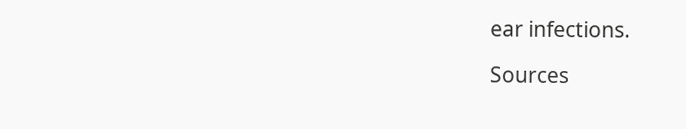ear infections.

Sources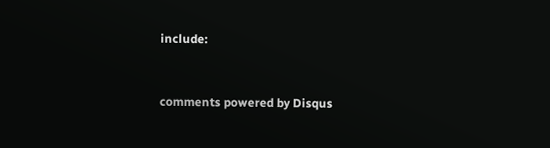include:


comments powered by Disqus